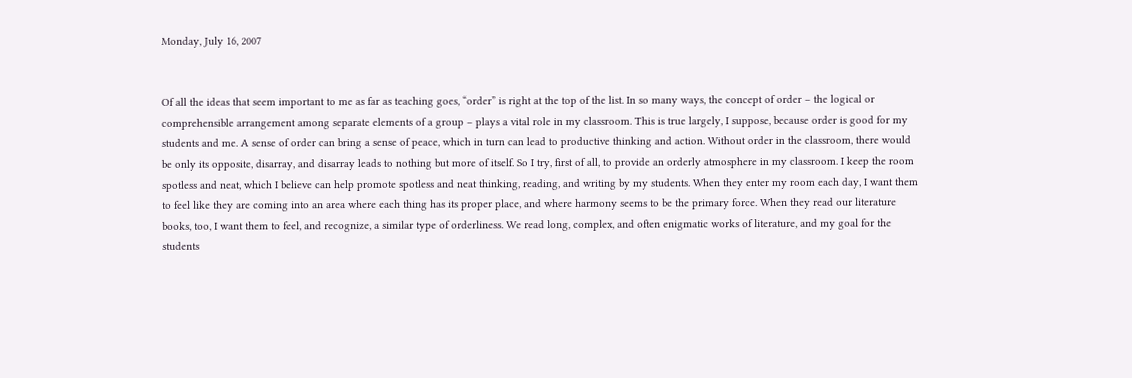Monday, July 16, 2007


Of all the ideas that seem important to me as far as teaching goes, “order” is right at the top of the list. In so many ways, the concept of order – the logical or comprehensible arrangement among separate elements of a group – plays a vital role in my classroom. This is true largely, I suppose, because order is good for my students and me. A sense of order can bring a sense of peace, which in turn can lead to productive thinking and action. Without order in the classroom, there would be only its opposite, disarray, and disarray leads to nothing but more of itself. So I try, first of all, to provide an orderly atmosphere in my classroom. I keep the room spotless and neat, which I believe can help promote spotless and neat thinking, reading, and writing by my students. When they enter my room each day, I want them to feel like they are coming into an area where each thing has its proper place, and where harmony seems to be the primary force. When they read our literature books, too, I want them to feel, and recognize, a similar type of orderliness. We read long, complex, and often enigmatic works of literature, and my goal for the students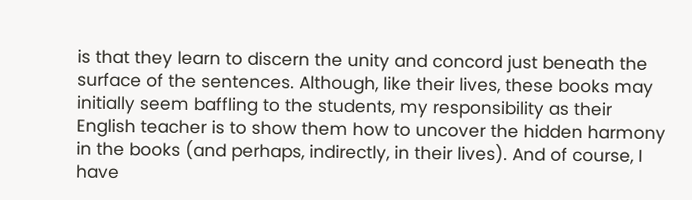is that they learn to discern the unity and concord just beneath the surface of the sentences. Although, like their lives, these books may initially seem baffling to the students, my responsibility as their English teacher is to show them how to uncover the hidden harmony in the books (and perhaps, indirectly, in their lives). And of course, I have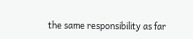the same responsibility as far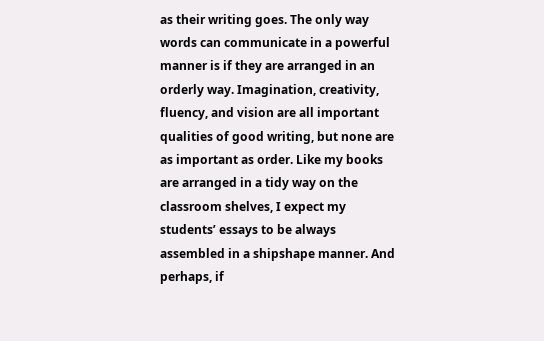as their writing goes. The only way words can communicate in a powerful manner is if they are arranged in an orderly way. Imagination, creativity, fluency, and vision are all important qualities of good writing, but none are as important as order. Like my books are arranged in a tidy way on the classroom shelves, I expect my students’ essays to be always assembled in a shipshape manner. And perhaps, if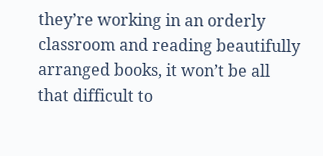they’re working in an orderly classroom and reading beautifully arranged books, it won’t be all that difficult to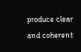produce clear and coherent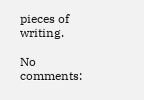pieces of writing.

No comments: